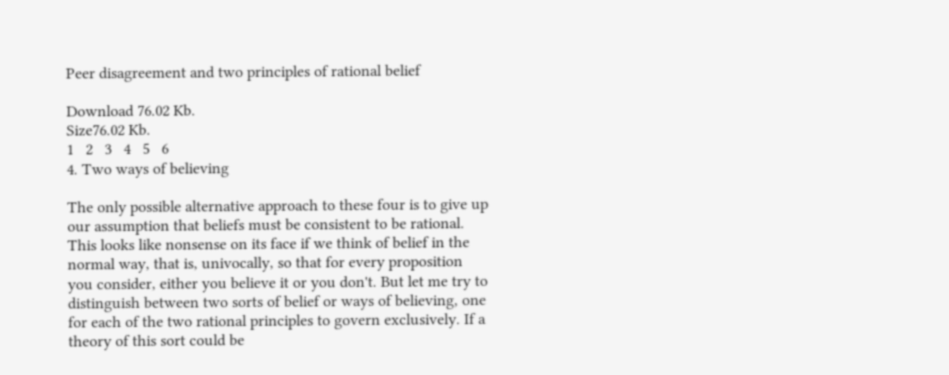Peer disagreement and two principles of rational belief

Download 76.02 Kb.
Size76.02 Kb.
1   2   3   4   5   6
4. Two ways of believing

The only possible alternative approach to these four is to give up our assumption that beliefs must be consistent to be rational. This looks like nonsense on its face if we think of belief in the normal way, that is, univocally, so that for every proposition you consider, either you believe it or you don't. But let me try to distinguish between two sorts of belief or ways of believing, one for each of the two rational principles to govern exclusively. If a theory of this sort could be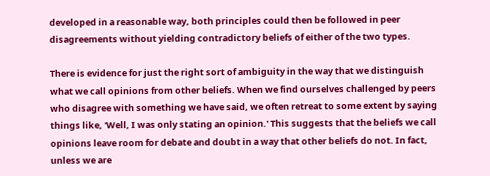developed in a reasonable way, both principles could then be followed in peer disagreements without yielding contradictory beliefs of either of the two types.

There is evidence for just the right sort of ambiguity in the way that we distinguish what we call opinions from other beliefs. When we find ourselves challenged by peers who disagree with something we have said, we often retreat to some extent by saying things like, 'Well, I was only stating an opinion.' This suggests that the beliefs we call opinions leave room for debate and doubt in a way that other beliefs do not. In fact, unless we are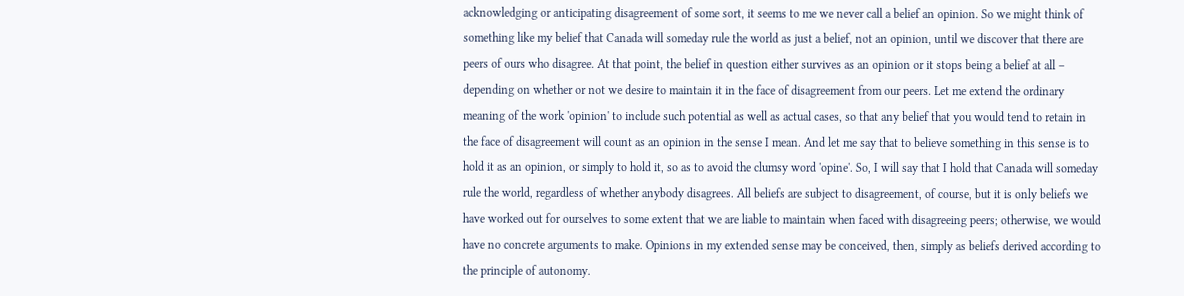acknowledging or anticipating disagreement of some sort, it seems to me we never call a belief an opinion. So we might think of something like my belief that Canada will someday rule the world as just a belief, not an opinion, until we discover that there are peers of ours who disagree. At that point, the belief in question either survives as an opinion or it stops being a belief at all – depending on whether or not we desire to maintain it in the face of disagreement from our peers. Let me extend the ordinary meaning of the work 'opinion' to include such potential as well as actual cases, so that any belief that you would tend to retain in the face of disagreement will count as an opinion in the sense I mean. And let me say that to believe something in this sense is to hold it as an opinion, or simply to hold it, so as to avoid the clumsy word 'opine'. So, I will say that I hold that Canada will someday rule the world, regardless of whether anybody disagrees. All beliefs are subject to disagreement, of course, but it is only beliefs we have worked out for ourselves to some extent that we are liable to maintain when faced with disagreeing peers; otherwise, we would have no concrete arguments to make. Opinions in my extended sense may be conceived, then, simply as beliefs derived according to the principle of autonomy.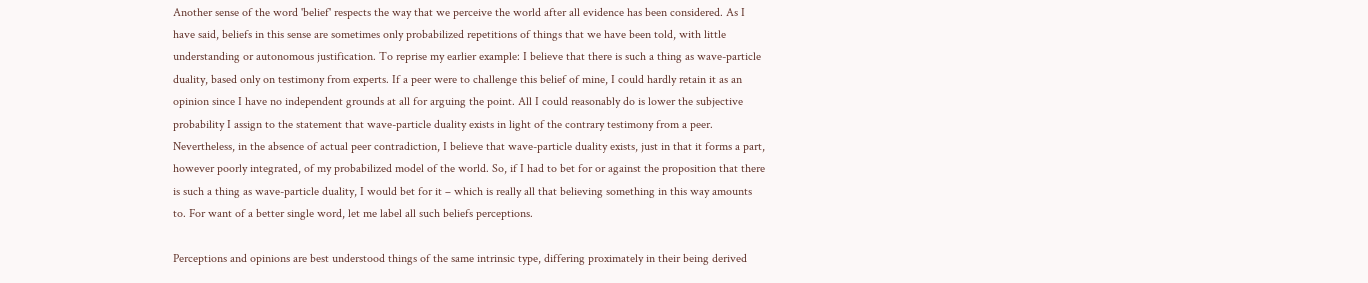Another sense of the word 'belief' respects the way that we perceive the world after all evidence has been considered. As I have said, beliefs in this sense are sometimes only probabilized repetitions of things that we have been told, with little understanding or autonomous justification. To reprise my earlier example: I believe that there is such a thing as wave-particle duality, based only on testimony from experts. If a peer were to challenge this belief of mine, I could hardly retain it as an opinion since I have no independent grounds at all for arguing the point. All I could reasonably do is lower the subjective probability I assign to the statement that wave-particle duality exists in light of the contrary testimony from a peer. Nevertheless, in the absence of actual peer contradiction, I believe that wave-particle duality exists, just in that it forms a part, however poorly integrated, of my probabilized model of the world. So, if I had to bet for or against the proposition that there is such a thing as wave-particle duality, I would bet for it – which is really all that believing something in this way amounts to. For want of a better single word, let me label all such beliefs perceptions.

Perceptions and opinions are best understood things of the same intrinsic type, differing proximately in their being derived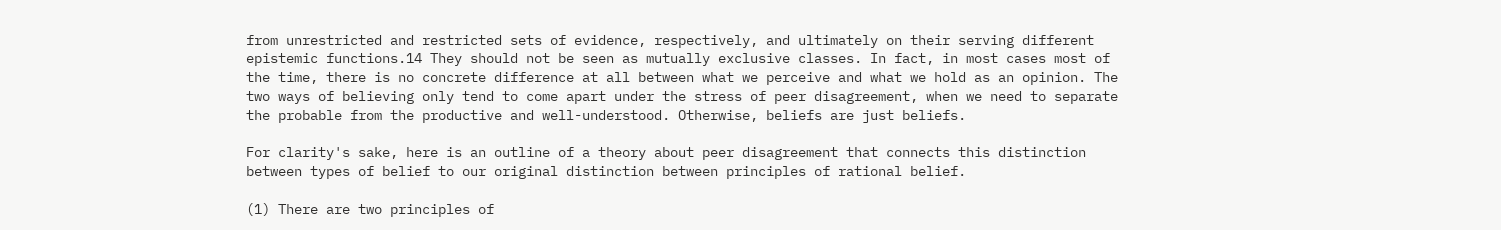from unrestricted and restricted sets of evidence, respectively, and ultimately on their serving different epistemic functions.14 They should not be seen as mutually exclusive classes. In fact, in most cases most of the time, there is no concrete difference at all between what we perceive and what we hold as an opinion. The two ways of believing only tend to come apart under the stress of peer disagreement, when we need to separate the probable from the productive and well-understood. Otherwise, beliefs are just beliefs.

For clarity's sake, here is an outline of a theory about peer disagreement that connects this distinction between types of belief to our original distinction between principles of rational belief.

(1) There are two principles of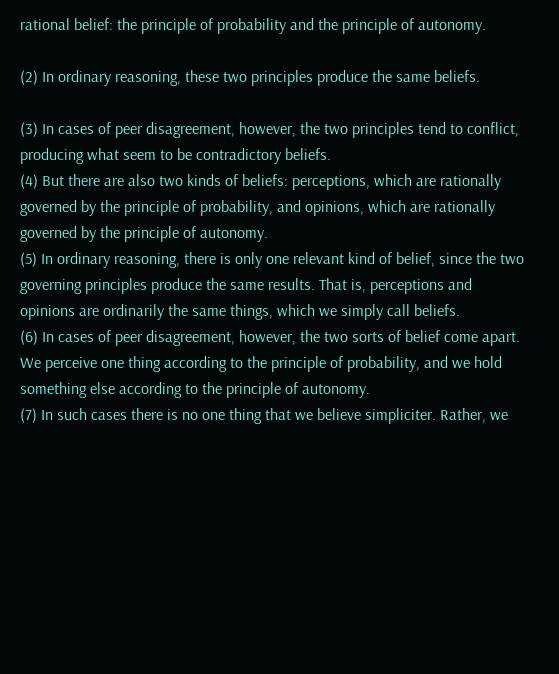rational belief: the principle of probability and the principle of autonomy.

(2) In ordinary reasoning, these two principles produce the same beliefs.

(3) In cases of peer disagreement, however, the two principles tend to conflict, producing what seem to be contradictory beliefs.
(4) But there are also two kinds of beliefs: perceptions, which are rationally governed by the principle of probability, and opinions, which are rationally governed by the principle of autonomy.
(5) In ordinary reasoning, there is only one relevant kind of belief, since the two governing principles produce the same results. That is, perceptions and opinions are ordinarily the same things, which we simply call beliefs.
(6) In cases of peer disagreement, however, the two sorts of belief come apart. We perceive one thing according to the principle of probability, and we hold something else according to the principle of autonomy.
(7) In such cases there is no one thing that we believe simpliciter. Rather, we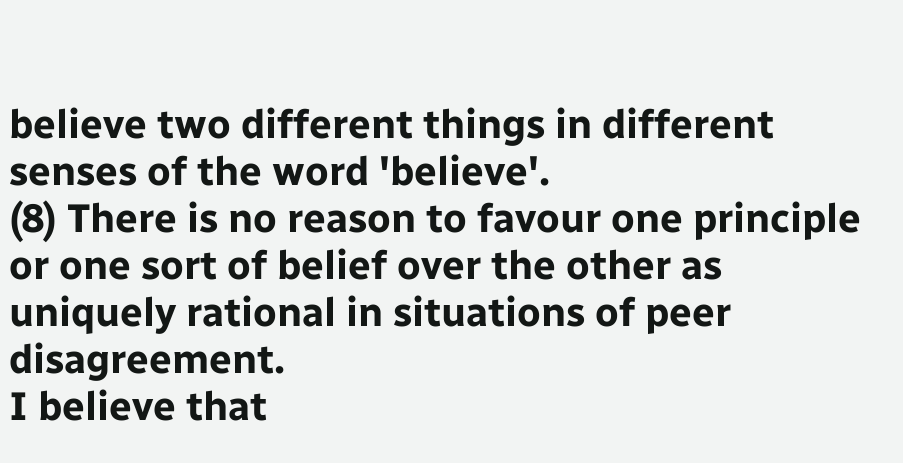believe two different things in different senses of the word 'believe'.
(8) There is no reason to favour one principle or one sort of belief over the other as uniquely rational in situations of peer disagreement.
I believe that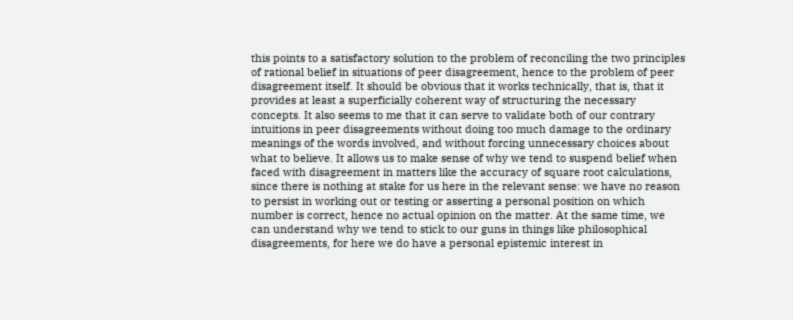this points to a satisfactory solution to the problem of reconciling the two principles of rational belief in situations of peer disagreement, hence to the problem of peer disagreement itself. It should be obvious that it works technically, that is, that it provides at least a superficially coherent way of structuring the necessary concepts. It also seems to me that it can serve to validate both of our contrary intuitions in peer disagreements without doing too much damage to the ordinary meanings of the words involved, and without forcing unnecessary choices about what to believe. It allows us to make sense of why we tend to suspend belief when faced with disagreement in matters like the accuracy of square root calculations, since there is nothing at stake for us here in the relevant sense: we have no reason to persist in working out or testing or asserting a personal position on which number is correct, hence no actual opinion on the matter. At the same time, we can understand why we tend to stick to our guns in things like philosophical disagreements, for here we do have a personal epistemic interest in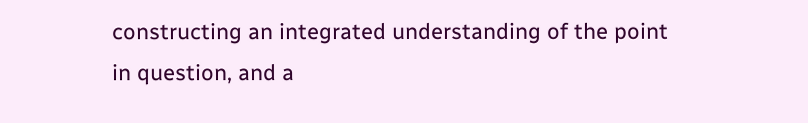constructing an integrated understanding of the point in question, and a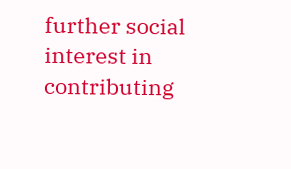further social interest in contributing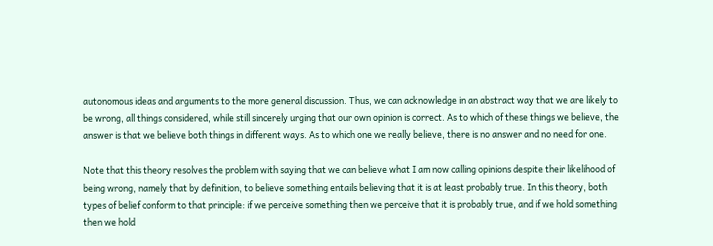autonomous ideas and arguments to the more general discussion. Thus, we can acknowledge in an abstract way that we are likely to be wrong, all things considered, while still sincerely urging that our own opinion is correct. As to which of these things we believe, the answer is that we believe both things in different ways. As to which one we really believe, there is no answer and no need for one.

Note that this theory resolves the problem with saying that we can believe what I am now calling opinions despite their likelihood of being wrong, namely that by definition, to believe something entails believing that it is at least probably true. In this theory, both types of belief conform to that principle: if we perceive something then we perceive that it is probably true, and if we hold something then we hold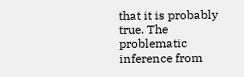that it is probably true. The problematic inference from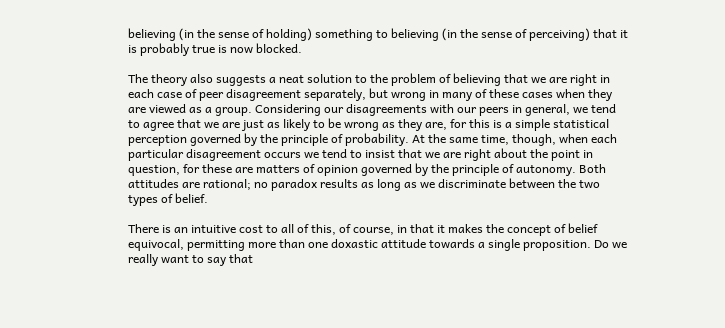believing (in the sense of holding) something to believing (in the sense of perceiving) that it is probably true is now blocked.

The theory also suggests a neat solution to the problem of believing that we are right in each case of peer disagreement separately, but wrong in many of these cases when they are viewed as a group. Considering our disagreements with our peers in general, we tend to agree that we are just as likely to be wrong as they are, for this is a simple statistical perception governed by the principle of probability. At the same time, though, when each particular disagreement occurs we tend to insist that we are right about the point in question, for these are matters of opinion governed by the principle of autonomy. Both attitudes are rational; no paradox results as long as we discriminate between the two types of belief.

There is an intuitive cost to all of this, of course, in that it makes the concept of belief equivocal, permitting more than one doxastic attitude towards a single proposition. Do we really want to say that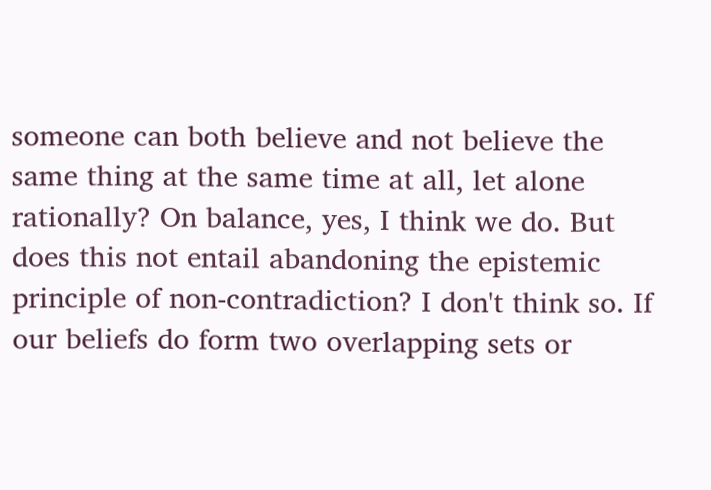someone can both believe and not believe the same thing at the same time at all, let alone rationally? On balance, yes, I think we do. But does this not entail abandoning the epistemic principle of non-contradiction? I don't think so. If our beliefs do form two overlapping sets or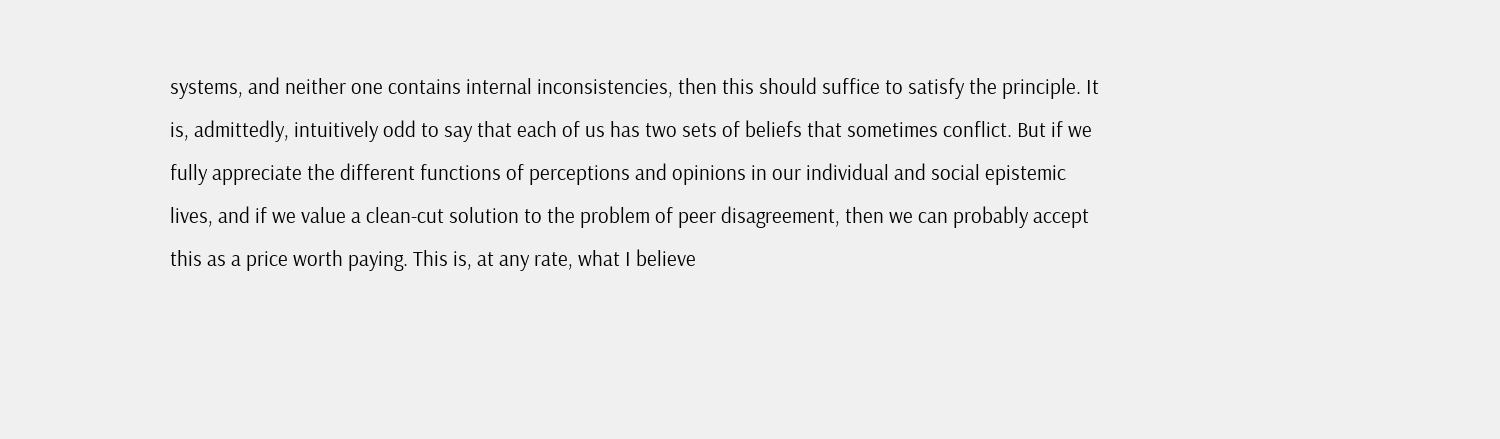systems, and neither one contains internal inconsistencies, then this should suffice to satisfy the principle. It is, admittedly, intuitively odd to say that each of us has two sets of beliefs that sometimes conflict. But if we fully appreciate the different functions of perceptions and opinions in our individual and social epistemic lives, and if we value a clean-cut solution to the problem of peer disagreement, then we can probably accept this as a price worth paying. This is, at any rate, what I believe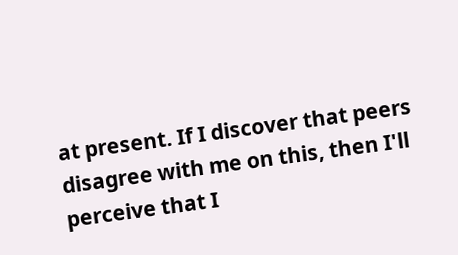at present. If I discover that peers disagree with me on this, then I'll perceive that I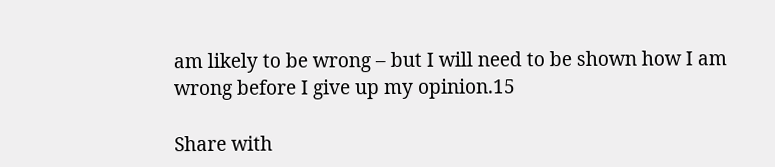am likely to be wrong – but I will need to be shown how I am wrong before I give up my opinion.15

Share with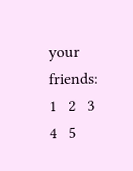your friends:
1   2   3   4   5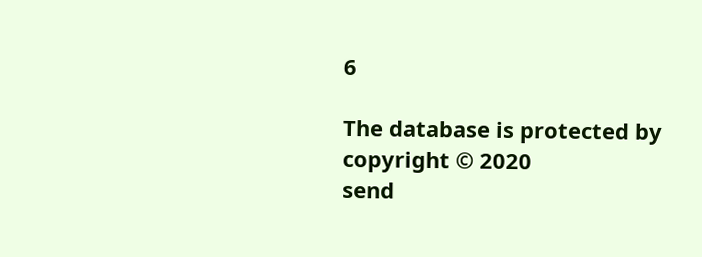6

The database is protected by copyright © 2020
send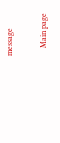message

    Main page